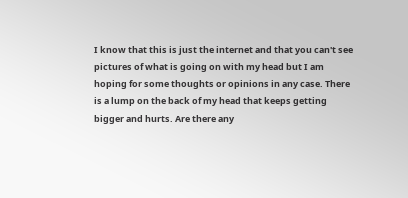I know that this is just the internet and that you can't see pictures of what is going on with my head but I am hoping for some thoughts or opinions in any case. There is a lump on the back of my head that keeps getting bigger and hurts. Are there any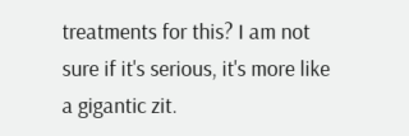treatments for this? I am not sure if it's serious, it's more like a gigantic zit.